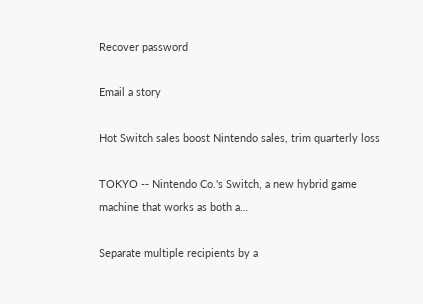Recover password

Email a story

Hot Switch sales boost Nintendo sales, trim quarterly loss

TOKYO -- Nintendo Co.'s Switch, a new hybrid game machine that works as both a…

Separate multiple recipients by a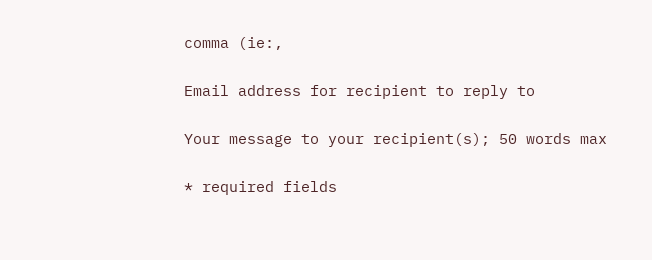comma (ie:,

Email address for recipient to reply to

Your message to your recipient(s); 50 words max

* required fields